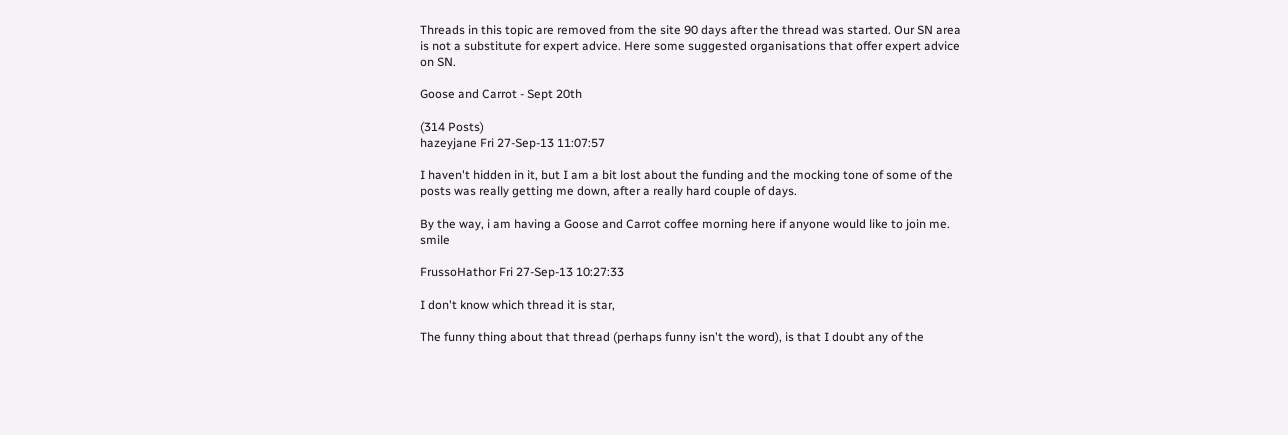Threads in this topic are removed from the site 90 days after the thread was started. Our SN area is not a substitute for expert advice. Here some suggested organisations that offer expert advice on SN.

Goose and Carrot - Sept 20th

(314 Posts)
hazeyjane Fri 27-Sep-13 11:07:57

I haven't hidden in it, but I am a bit lost about the funding and the mocking tone of some of the posts was really getting me down, after a really hard couple of days.

By the way, i am having a Goose and Carrot coffee morning here if anyone would like to join me. smile

FrussoHathor Fri 27-Sep-13 10:27:33

I don't know which thread it is star,

The funny thing about that thread (perhaps funny isn't the word), is that I doubt any of the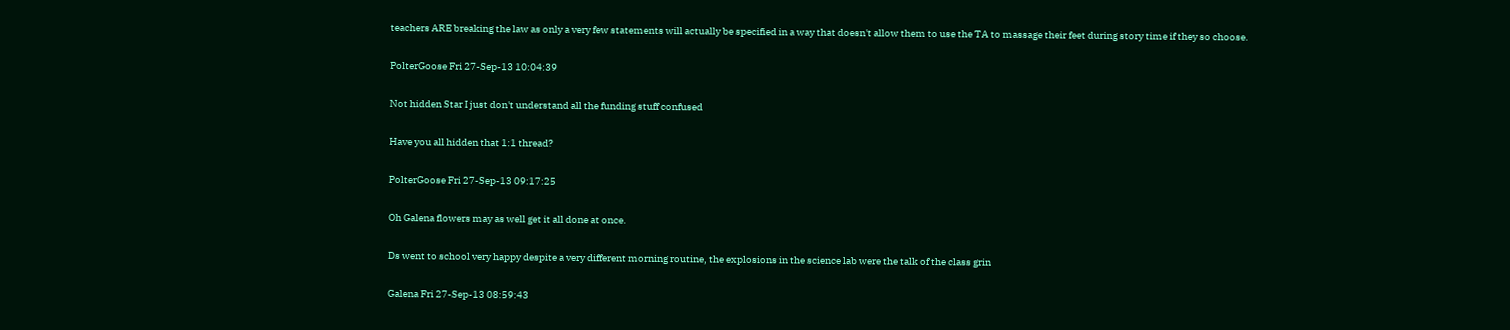teachers ARE breaking the law as only a very few statements will actually be specified in a way that doesn't allow them to use the TA to massage their feet during story time if they so choose.

PolterGoose Fri 27-Sep-13 10:04:39

Not hidden Star I just don't understand all the funding stuff confused

Have you all hidden that 1:1 thread?

PolterGoose Fri 27-Sep-13 09:17:25

Oh Galena flowers may as well get it all done at once.

Ds went to school very happy despite a very different morning routine, the explosions in the science lab were the talk of the class grin

Galena Fri 27-Sep-13 08:59:43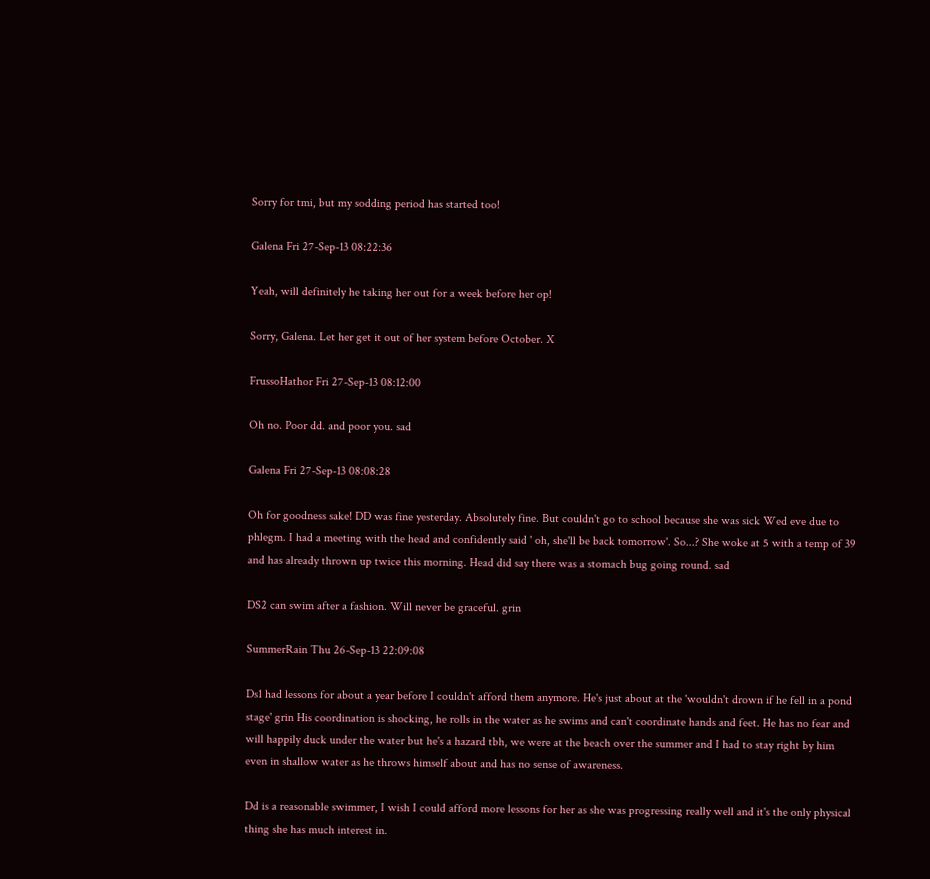Sorry for tmi, but my sodding period has started too!

Galena Fri 27-Sep-13 08:22:36

Yeah, will definitely he taking her out for a week before her op!

Sorry, Galena. Let her get it out of her system before October. X

FrussoHathor Fri 27-Sep-13 08:12:00

Oh no. Poor dd. and poor you. sad

Galena Fri 27-Sep-13 08:08:28

Oh for goodness sake! DD was fine yesterday. Absolutely fine. But couldn't go to school because she was sick Wed eve due to phlegm. I had a meeting with the head and confidently said ' oh, she'll be back tomorrow'. So...? She woke at 5 with a temp of 39 and has already thrown up twice this morning. Head did say there was a stomach bug going round. sad

DS2 can swim after a fashion. Will never be graceful. grin

SummerRain Thu 26-Sep-13 22:09:08

Ds1 had lessons for about a year before I couldn't afford them anymore. He's just about at the 'wouldn't drown if he fell in a pond stage' grin His coordination is shocking, he rolls in the water as he swims and can't coordinate hands and feet. He has no fear and will happily duck under the water but he's a hazard tbh, we were at the beach over the summer and I had to stay right by him even in shallow water as he throws himself about and has no sense of awareness.

Dd is a reasonable swimmer, I wish I could afford more lessons for her as she was progressing really well and it's the only physical thing she has much interest in.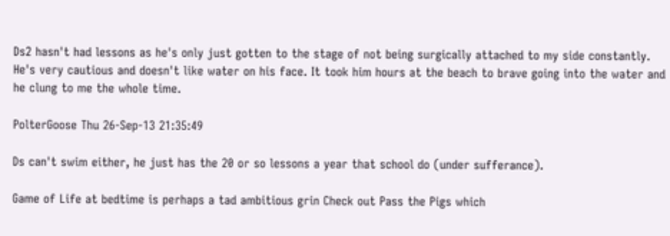Ds2 hasn't had lessons as he's only just gotten to the stage of not being surgically attached to my side constantly. He's very cautious and doesn't like water on his face. It took him hours at the beach to brave going into the water and he clung to me the whole time.

PolterGoose Thu 26-Sep-13 21:35:49

Ds can't swim either, he just has the 20 or so lessons a year that school do (under sufferance).

Game of Life at bedtime is perhaps a tad ambitious grin Check out Pass the Pigs which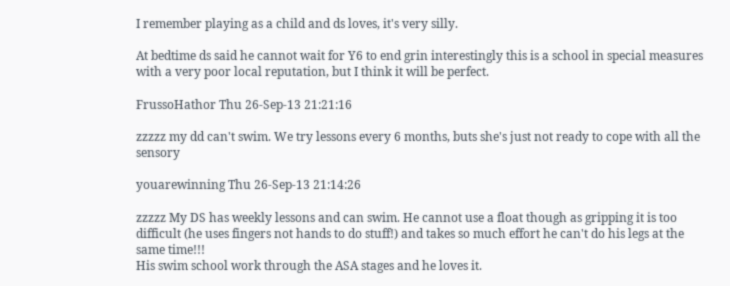I remember playing as a child and ds loves, it's very silly.

At bedtime ds said he cannot wait for Y6 to end grin interestingly this is a school in special measures with a very poor local reputation, but I think it will be perfect.

FrussoHathor Thu 26-Sep-13 21:21:16

zzzzz my dd can't swim. We try lessons every 6 months, buts she's just not ready to cope with all the sensory

youarewinning Thu 26-Sep-13 21:14:26

zzzzz My DS has weekly lessons and can swim. He cannot use a float though as gripping it is too difficult (he uses fingers not hands to do stuff!) and takes so much effort he can't do his legs at the same time!!!
His swim school work through the ASA stages and he loves it.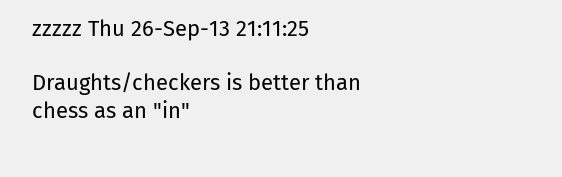zzzzz Thu 26-Sep-13 21:11:25

Draughts/checkers is better than chess as an "in"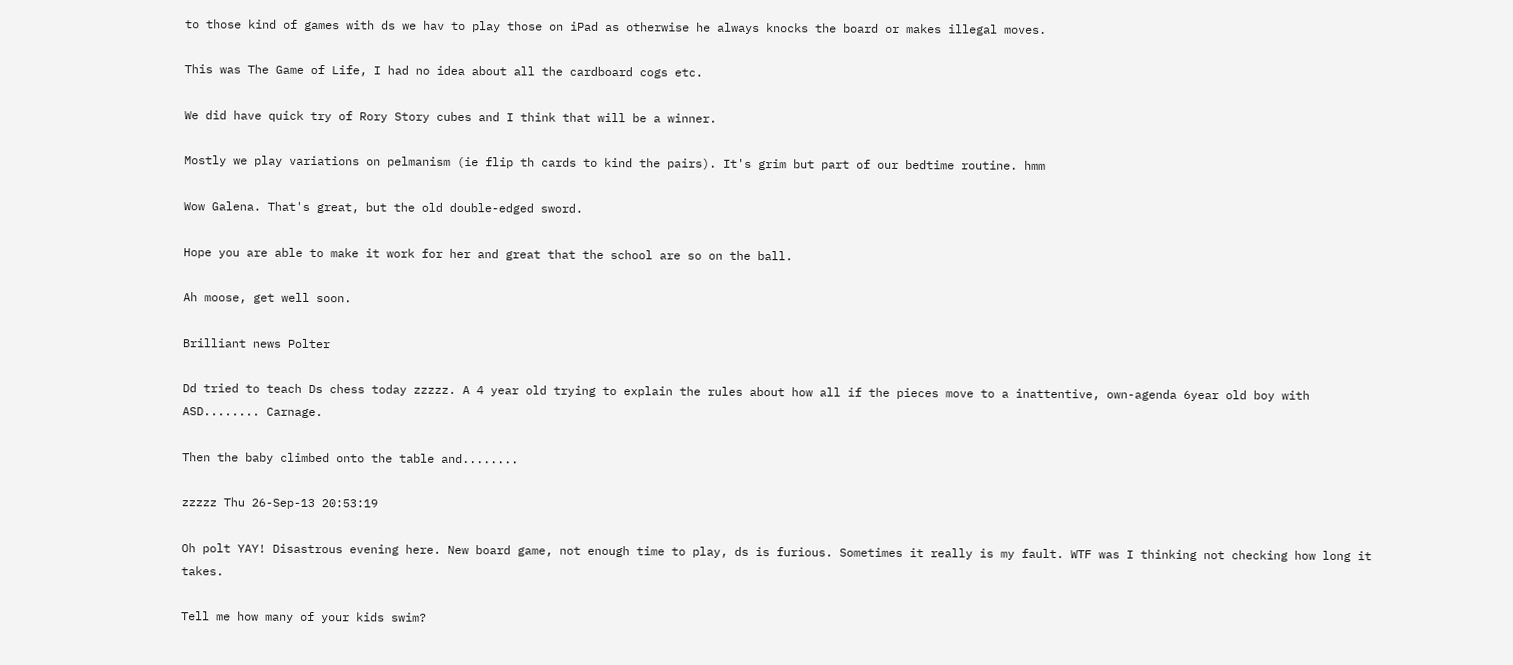to those kind of games with ds we hav to play those on iPad as otherwise he always knocks the board or makes illegal moves.

This was The Game of Life, I had no idea about all the cardboard cogs etc.

We did have quick try of Rory Story cubes and I think that will be a winner.

Mostly we play variations on pelmanism (ie flip th cards to kind the pairs). It's grim but part of our bedtime routine. hmm

Wow Galena. That's great, but the old double-edged sword.

Hope you are able to make it work for her and great that the school are so on the ball.

Ah moose, get well soon.

Brilliant news Polter

Dd tried to teach Ds chess today zzzzz. A 4 year old trying to explain the rules about how all if the pieces move to a inattentive, own-agenda 6year old boy with ASD........ Carnage.

Then the baby climbed onto the table and........

zzzzz Thu 26-Sep-13 20:53:19

Oh polt YAY! Disastrous evening here. New board game, not enough time to play, ds is furious. Sometimes it really is my fault. WTF was I thinking not checking how long it takes.

Tell me how many of your kids swim?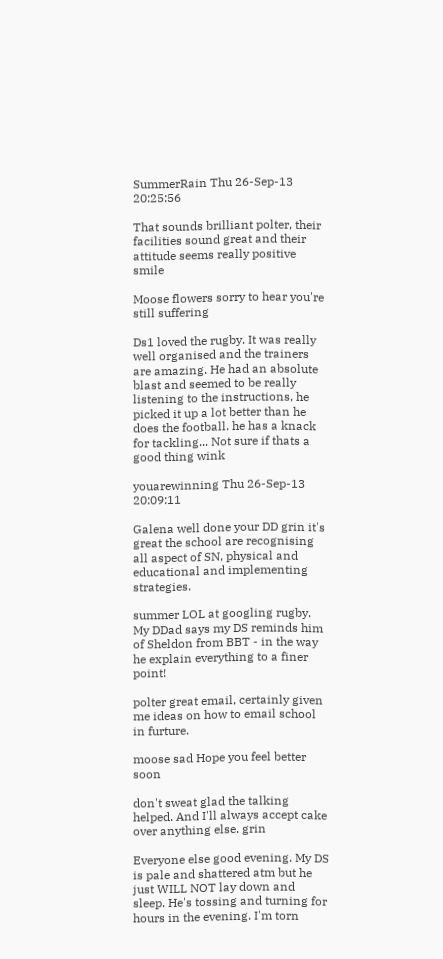SummerRain Thu 26-Sep-13 20:25:56

That sounds brilliant polter, their facilities sound great and their attitude seems really positive smile

Moose flowers sorry to hear you're still suffering

Ds1 loved the rugby. It was really well organised and the trainers are amazing. He had an absolute blast and seemed to be really listening to the instructions, he picked it up a lot better than he does the football. he has a knack for tackling... Not sure if thats a good thing wink

youarewinning Thu 26-Sep-13 20:09:11

Galena well done your DD grin it's great the school are recognising all aspect of SN, physical and educational and implementing strategies.

summer LOL at googling rugby. My DDad says my DS reminds him of Sheldon from BBT - in the way he explain everything to a finer point!

polter great email, certainly given me ideas on how to email school in furture.

moose sad Hope you feel better soon

don't sweat glad the talking helped. And I'll always accept cake over anything else. grin

Everyone else good evening. My DS is pale and shattered atm but he just WILL NOT lay down and sleep. He's tossing and turning for hours in the evening. I'm torn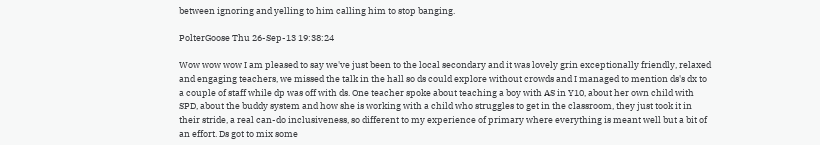between ignoring and yelling to him calling him to stop banging.

PolterGoose Thu 26-Sep-13 19:38:24

Wow wow wow I am pleased to say we've just been to the local secondary and it was lovely grin exceptionally friendly, relaxed and engaging teachers, we missed the talk in the hall so ds could explore without crowds and I managed to mention ds's dx to a couple of staff while dp was off with ds. One teacher spoke about teaching a boy with AS in Y10, about her own child with SPD, about the buddy system and how she is working with a child who struggles to get in the classroom, they just took it in their stride, a real can-do inclusiveness, so different to my experience of primary where everything is meant well but a bit of an effort. Ds got to mix some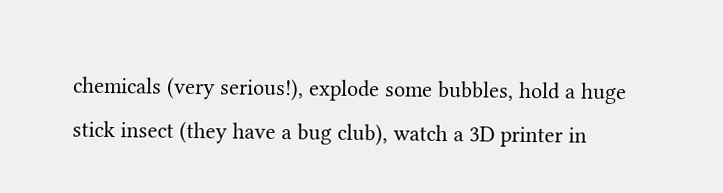chemicals (very serious!), explode some bubbles, hold a huge stick insect (they have a bug club), watch a 3D printer in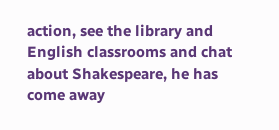action, see the library and English classrooms and chat about Shakespeare, he has come away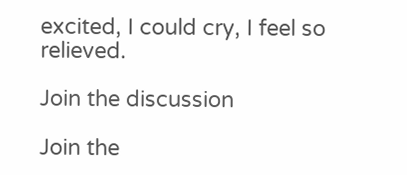excited, I could cry, I feel so relieved.

Join the discussion

Join the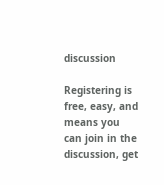discussion

Registering is free, easy, and means you can join in the discussion, get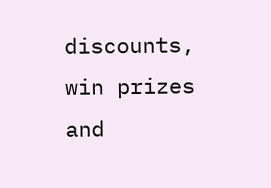discounts, win prizes and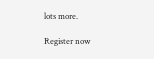lots more.

Register now